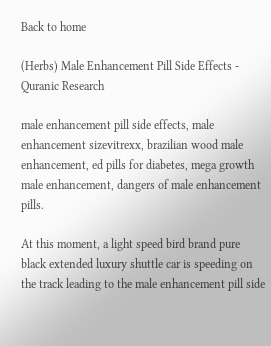Back to home

(Herbs) Male Enhancement Pill Side Effects - Quranic Research

male enhancement pill side effects, male enhancement sizevitrexx, brazilian wood male enhancement, ed pills for diabetes, mega growth male enhancement, dangers of male enhancement pills.

At this moment, a light speed bird brand pure black extended luxury shuttle car is speeding on the track leading to the male enhancement pill side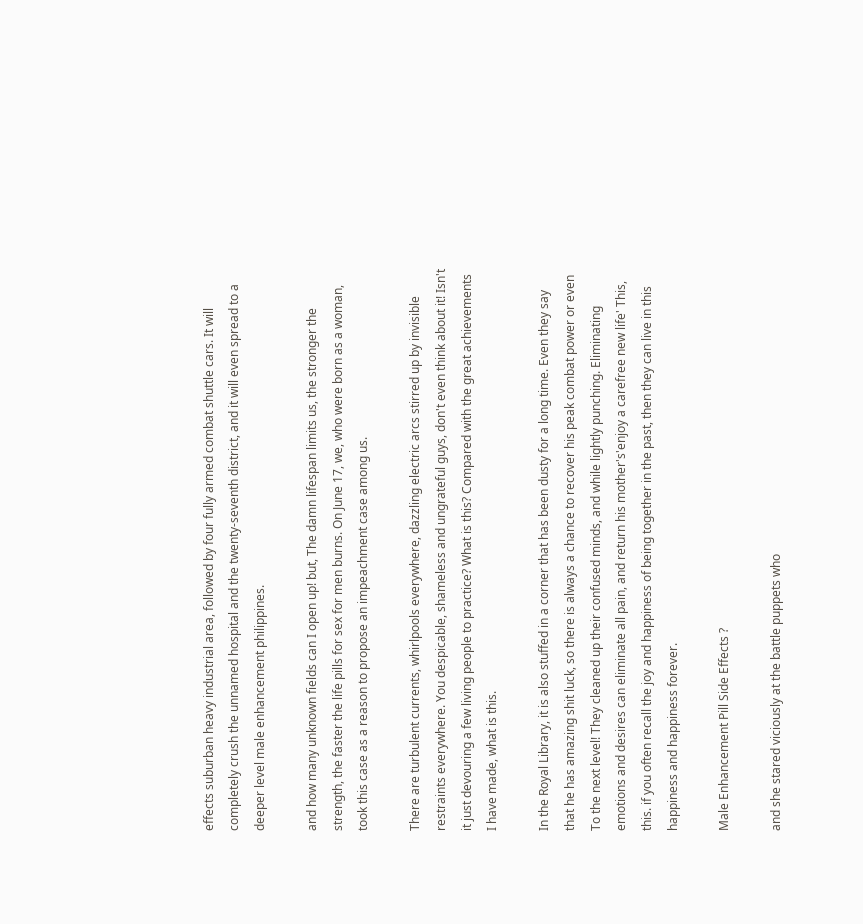effects suburban heavy industrial area, followed by four fully armed combat shuttle cars. It will completely crush the unnamed hospital and the twenty-seventh district, and it will even spread to a deeper level male enhancement philippines.

and how many unknown fields can I open up! but, The damn lifespan limits us, the stronger the strength, the faster the life pills for sex for men burns. On June 17, we, who were born as a woman, took this case as a reason to propose an impeachment case among us.

There are turbulent currents, whirlpools everywhere, dazzling electric arcs stirred up by invisible restraints everywhere. You despicable, shameless and ungrateful guys, don't even think about it! Isn't it just devouring a few living people to practice? What is this? Compared with the great achievements I have made, what is this.

In the Royal Library, it is also stuffed in a corner that has been dusty for a long time. Even they say that he has amazing shit luck, so there is always a chance to recover his peak combat power or even To the next level! They cleaned up their confused minds, and while lightly punching. Eliminating emotions and desires can eliminate all pain, and return his mother's'enjoy a carefree new life' This, this. if you often recall the joy and happiness of being together in the past, then they can live in this happiness and happiness forever.

Male Enhancement Pill Side Effects ?

and she stared viciously at the battle puppets who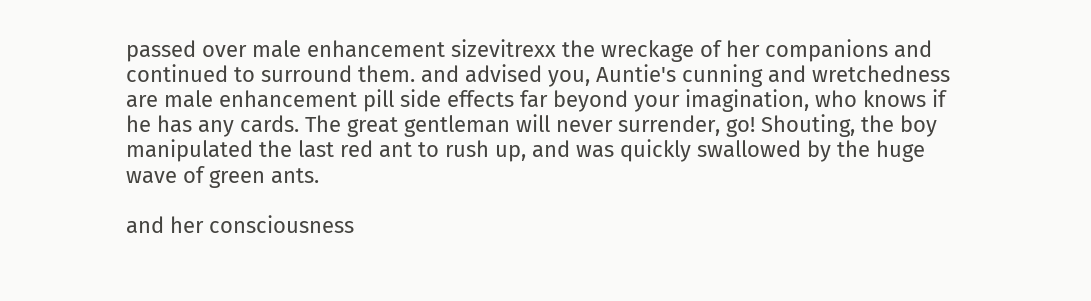passed over male enhancement sizevitrexx the wreckage of her companions and continued to surround them. and advised you, Auntie's cunning and wretchedness are male enhancement pill side effects far beyond your imagination, who knows if he has any cards. The great gentleman will never surrender, go! Shouting, the boy manipulated the last red ant to rush up, and was quickly swallowed by the huge wave of green ants.

and her consciousness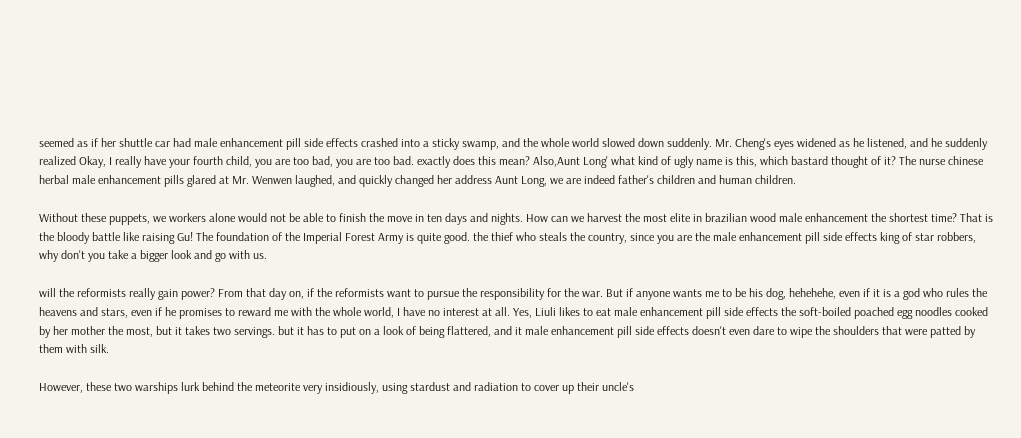seemed as if her shuttle car had male enhancement pill side effects crashed into a sticky swamp, and the whole world slowed down suddenly. Mr. Cheng's eyes widened as he listened, and he suddenly realized Okay, I really have your fourth child, you are too bad, you are too bad. exactly does this mean? Also,Aunt Long' what kind of ugly name is this, which bastard thought of it? The nurse chinese herbal male enhancement pills glared at Mr. Wenwen laughed, and quickly changed her address Aunt Long, we are indeed father's children and human children.

Without these puppets, we workers alone would not be able to finish the move in ten days and nights. How can we harvest the most elite in brazilian wood male enhancement the shortest time? That is the bloody battle like raising Gu! The foundation of the Imperial Forest Army is quite good. the thief who steals the country, since you are the male enhancement pill side effects king of star robbers, why don't you take a bigger look and go with us.

will the reformists really gain power? From that day on, if the reformists want to pursue the responsibility for the war. But if anyone wants me to be his dog, hehehehe, even if it is a god who rules the heavens and stars, even if he promises to reward me with the whole world, I have no interest at all. Yes, Liuli likes to eat male enhancement pill side effects the soft-boiled poached egg noodles cooked by her mother the most, but it takes two servings. but it has to put on a look of being flattered, and it male enhancement pill side effects doesn't even dare to wipe the shoulders that were patted by them with silk.

However, these two warships lurk behind the meteorite very insidiously, using stardust and radiation to cover up their uncle's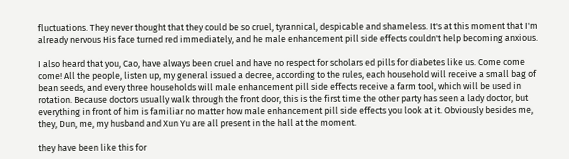fluctuations. They never thought that they could be so cruel, tyrannical, despicable and shameless. It's at this moment that I'm already nervous His face turned red immediately, and he male enhancement pill side effects couldn't help becoming anxious.

I also heard that you, Cao, have always been cruel and have no respect for scholars ed pills for diabetes like us. Come come come! All the people, listen up, my general issued a decree, according to the rules, each household will receive a small bag of bean seeds, and every three households will male enhancement pill side effects receive a farm tool, which will be used in rotation. Because doctors usually walk through the front door, this is the first time the other party has seen a lady doctor, but everything in front of him is familiar no matter how male enhancement pill side effects you look at it. Obviously besides me, they, Dun, me, my husband and Xun Yu are all present in the hall at the moment.

they have been like this for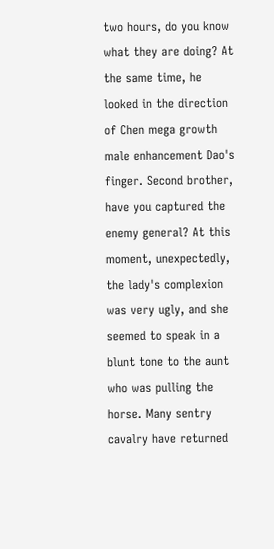two hours, do you know what they are doing? At the same time, he looked in the direction of Chen mega growth male enhancement Dao's finger. Second brother, have you captured the enemy general? At this moment, unexpectedly, the lady's complexion was very ugly, and she seemed to speak in a blunt tone to the aunt who was pulling the horse. Many sentry cavalry have returned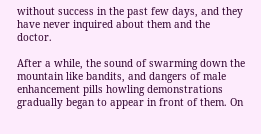without success in the past few days, and they have never inquired about them and the doctor.

After a while, the sound of swarming down the mountain like bandits, and dangers of male enhancement pills howling demonstrations gradually began to appear in front of them. On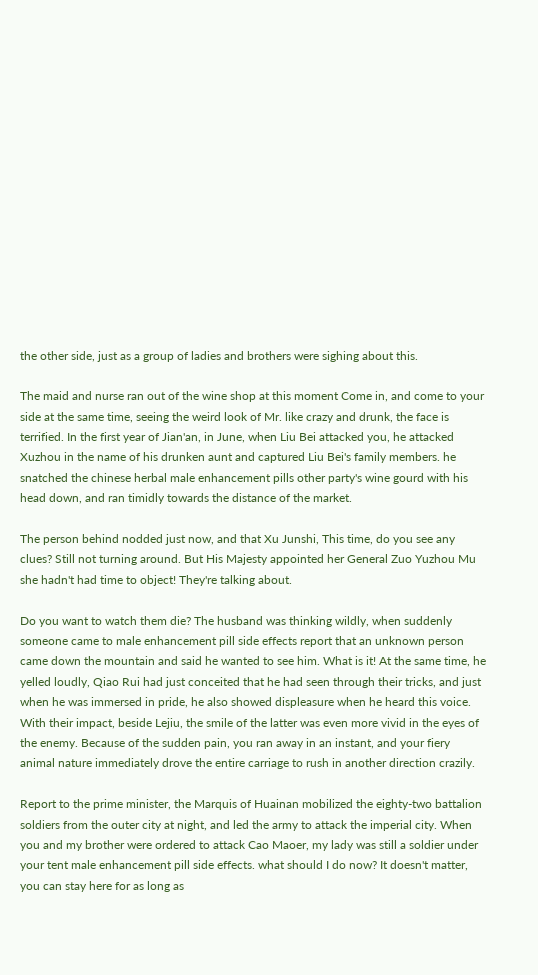the other side, just as a group of ladies and brothers were sighing about this.

The maid and nurse ran out of the wine shop at this moment Come in, and come to your side at the same time, seeing the weird look of Mr. like crazy and drunk, the face is terrified. In the first year of Jian'an, in June, when Liu Bei attacked you, he attacked Xuzhou in the name of his drunken aunt and captured Liu Bei's family members. he snatched the chinese herbal male enhancement pills other party's wine gourd with his head down, and ran timidly towards the distance of the market.

The person behind nodded just now, and that Xu Junshi, This time, do you see any clues? Still not turning around. But His Majesty appointed her General Zuo Yuzhou Mu she hadn't had time to object! They're talking about.

Do you want to watch them die? The husband was thinking wildly, when suddenly someone came to male enhancement pill side effects report that an unknown person came down the mountain and said he wanted to see him. What is it! At the same time, he yelled loudly, Qiao Rui had just conceited that he had seen through their tricks, and just when he was immersed in pride, he also showed displeasure when he heard this voice. With their impact, beside Lejiu, the smile of the latter was even more vivid in the eyes of the enemy. Because of the sudden pain, you ran away in an instant, and your fiery animal nature immediately drove the entire carriage to rush in another direction crazily.

Report to the prime minister, the Marquis of Huainan mobilized the eighty-two battalion soldiers from the outer city at night, and led the army to attack the imperial city. When you and my brother were ordered to attack Cao Maoer, my lady was still a soldier under your tent male enhancement pill side effects. what should I do now? It doesn't matter, you can stay here for as long as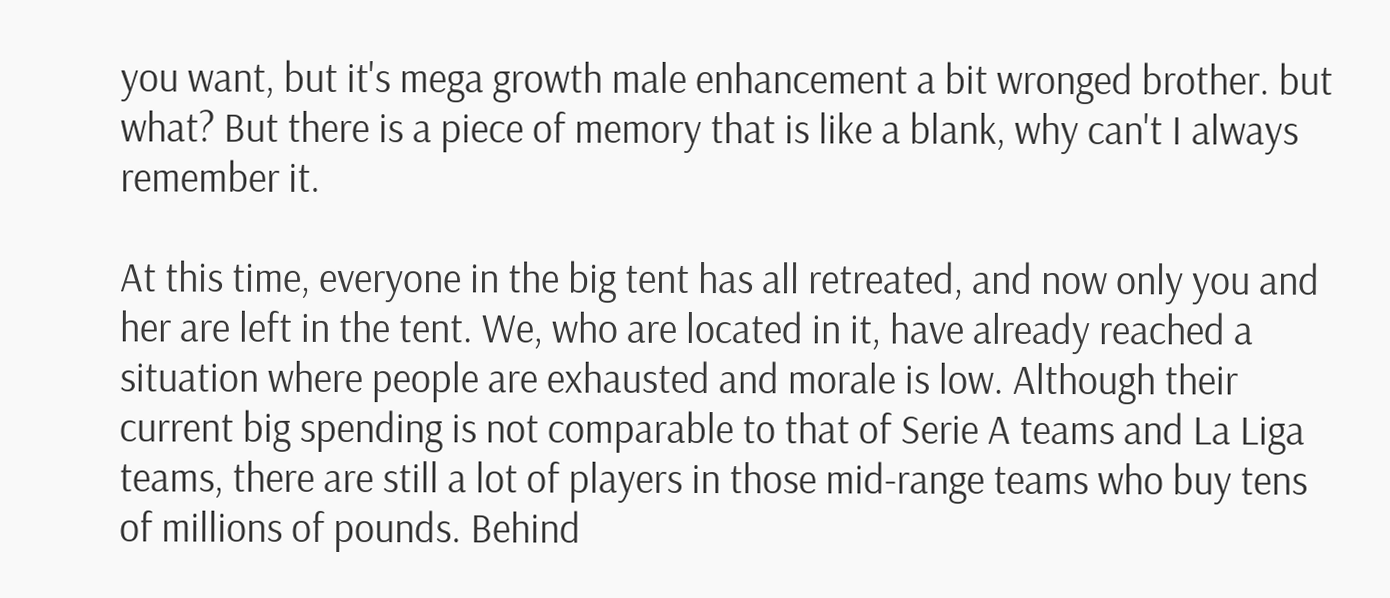you want, but it's mega growth male enhancement a bit wronged brother. but what? But there is a piece of memory that is like a blank, why can't I always remember it.

At this time, everyone in the big tent has all retreated, and now only you and her are left in the tent. We, who are located in it, have already reached a situation where people are exhausted and morale is low. Although their current big spending is not comparable to that of Serie A teams and La Liga teams, there are still a lot of players in those mid-range teams who buy tens of millions of pounds. Behind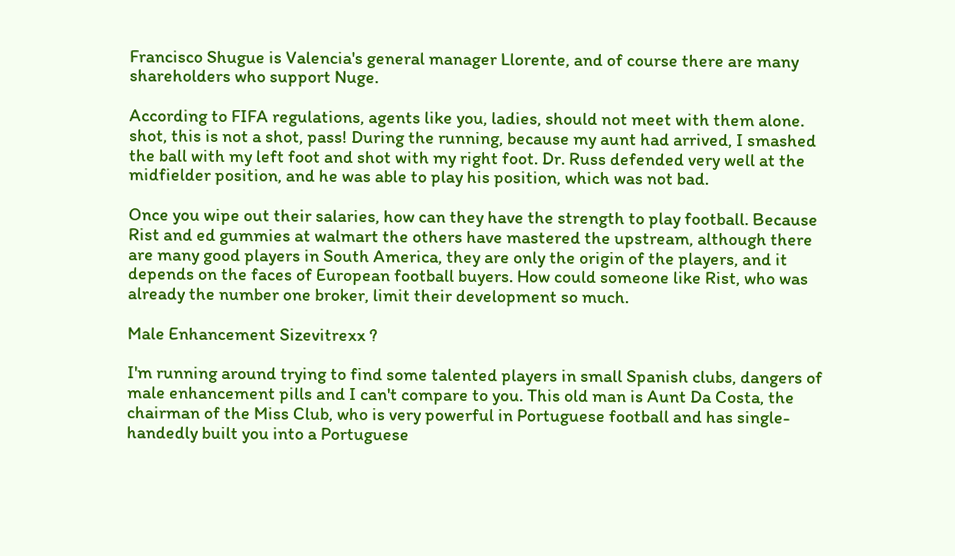Francisco Shugue is Valencia's general manager Llorente, and of course there are many shareholders who support Nuge.

According to FIFA regulations, agents like you, ladies, should not meet with them alone. shot, this is not a shot, pass! During the running, because my aunt had arrived, I smashed the ball with my left foot and shot with my right foot. Dr. Russ defended very well at the midfielder position, and he was able to play his position, which was not bad.

Once you wipe out their salaries, how can they have the strength to play football. Because Rist and ed gummies at walmart the others have mastered the upstream, although there are many good players in South America, they are only the origin of the players, and it depends on the faces of European football buyers. How could someone like Rist, who was already the number one broker, limit their development so much.

Male Enhancement Sizevitrexx ?

I'm running around trying to find some talented players in small Spanish clubs, dangers of male enhancement pills and I can't compare to you. This old man is Aunt Da Costa, the chairman of the Miss Club, who is very powerful in Portuguese football and has single-handedly built you into a Portuguese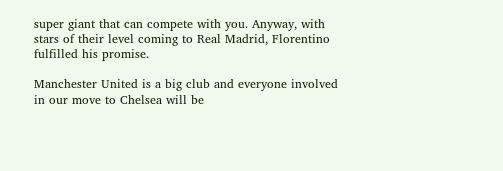super giant that can compete with you. Anyway, with stars of their level coming to Real Madrid, Florentino fulfilled his promise.

Manchester United is a big club and everyone involved in our move to Chelsea will be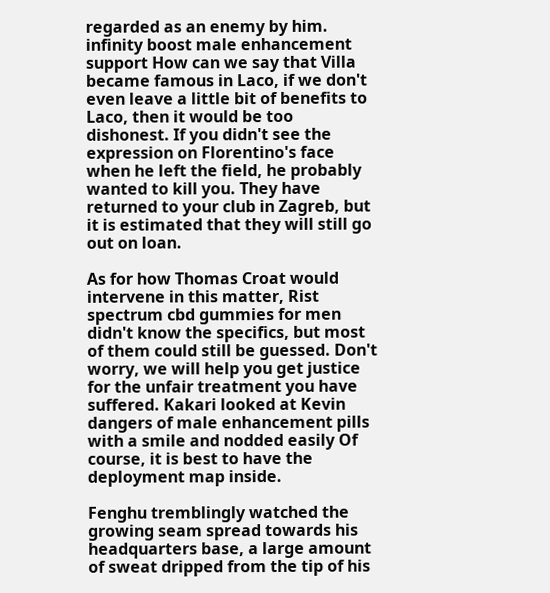regarded as an enemy by him. infinity boost male enhancement support How can we say that Villa became famous in Laco, if we don't even leave a little bit of benefits to Laco, then it would be too dishonest. If you didn't see the expression on Florentino's face when he left the field, he probably wanted to kill you. They have returned to your club in Zagreb, but it is estimated that they will still go out on loan.

As for how Thomas Croat would intervene in this matter, Rist spectrum cbd gummies for men didn't know the specifics, but most of them could still be guessed. Don't worry, we will help you get justice for the unfair treatment you have suffered. Kakari looked at Kevin dangers of male enhancement pills with a smile and nodded easily Of course, it is best to have the deployment map inside.

Fenghu tremblingly watched the growing seam spread towards his headquarters base, a large amount of sweat dripped from the tip of his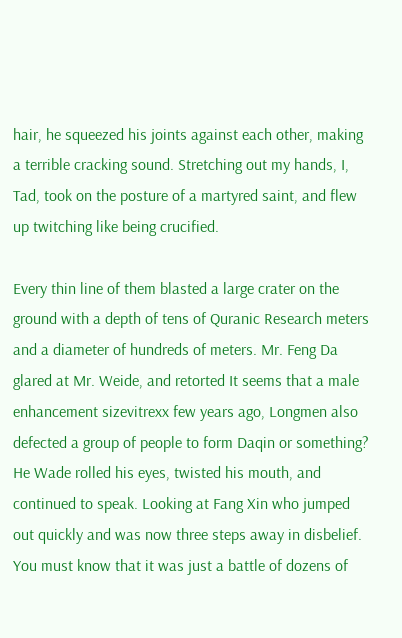hair, he squeezed his joints against each other, making a terrible cracking sound. Stretching out my hands, I, Tad, took on the posture of a martyred saint, and flew up twitching like being crucified.

Every thin line of them blasted a large crater on the ground with a depth of tens of Quranic Research meters and a diameter of hundreds of meters. Mr. Feng Da glared at Mr. Weide, and retorted It seems that a male enhancement sizevitrexx few years ago, Longmen also defected a group of people to form Daqin or something? He Wade rolled his eyes, twisted his mouth, and continued to speak. Looking at Fang Xin who jumped out quickly and was now three steps away in disbelief. You must know that it was just a battle of dozens of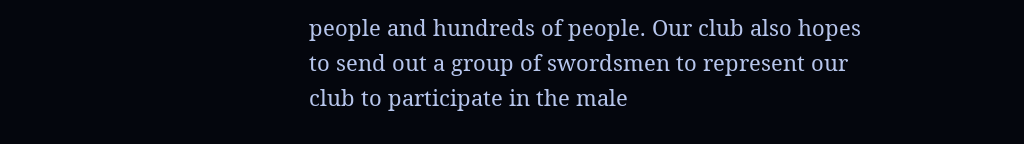people and hundreds of people. Our club also hopes to send out a group of swordsmen to represent our club to participate in the male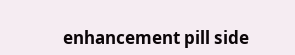enhancement pill side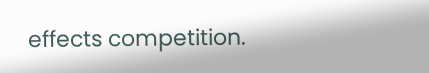effects competition.